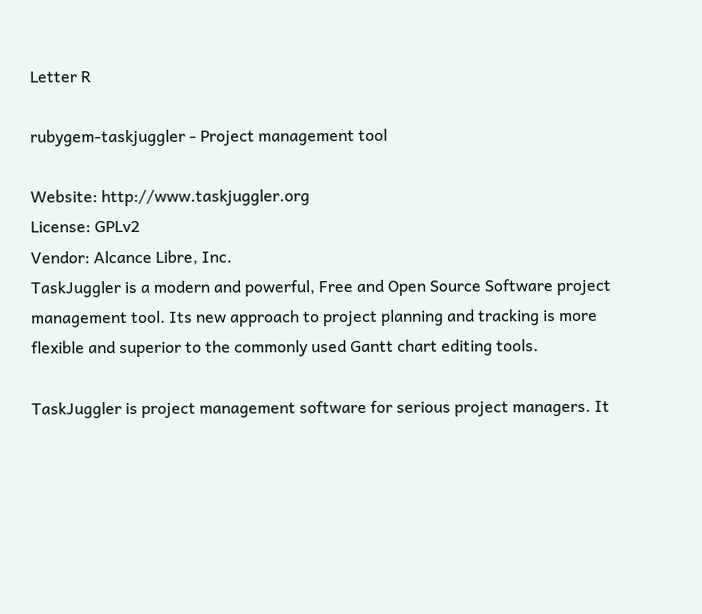Letter R

rubygem-taskjuggler - Project management tool

Website: http://www.taskjuggler.org
License: GPLv2
Vendor: Alcance Libre, Inc.
TaskJuggler is a modern and powerful, Free and Open Source Software project management tool. Its new approach to project planning and tracking is more flexible and superior to the commonly used Gantt chart editing tools.

TaskJuggler is project management software for serious project managers. It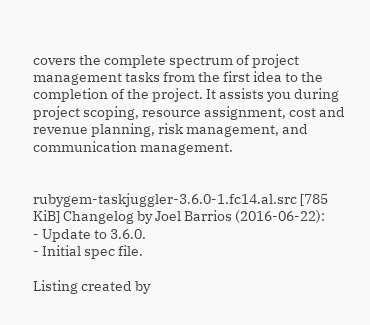covers the complete spectrum of project management tasks from the first idea to the completion of the project. It assists you during project scoping, resource assignment, cost and revenue planning, risk management, and communication management.


rubygem-taskjuggler-3.6.0-1.fc14.al.src [785 KiB] Changelog by Joel Barrios (2016-06-22):
- Update to 3.6.0.
- Initial spec file.

Listing created by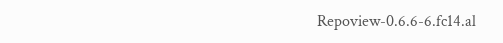Repoview-0.6.6-6.fc14.al